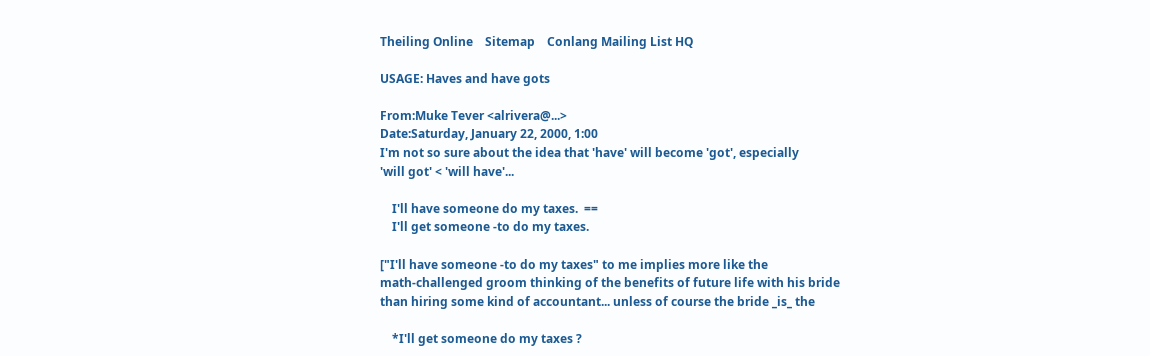Theiling Online    Sitemap    Conlang Mailing List HQ

USAGE: Haves and have gots

From:Muke Tever <alrivera@...>
Date:Saturday, January 22, 2000, 1:00
I'm not so sure about the idea that 'have' will become 'got', especially
'will got' < 'will have'...

    I'll have someone do my taxes.  ==
    I'll get someone -to do my taxes.

["I'll have someone -to do my taxes" to me implies more like the
math-challenged groom thinking of the benefits of future life with his bride
than hiring some kind of accountant... unless of course the bride _is_ the

    *I'll get someone do my taxes ?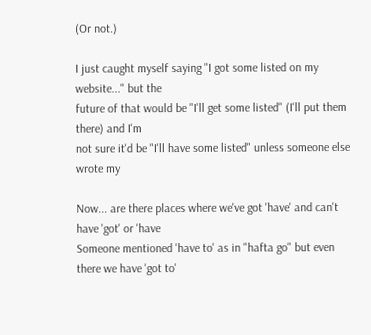(Or not.)

I just caught myself saying "I got some listed on my website..." but the
future of that would be "I'll get some listed" (I'll put them there) and I'm
not sure it'd be "I'll have some listed" unless someone else wrote my

Now... are there places where we've got 'have' and can't have 'got' or 'have
Someone mentioned 'have to' as in "hafta go" but even there we have 'got to'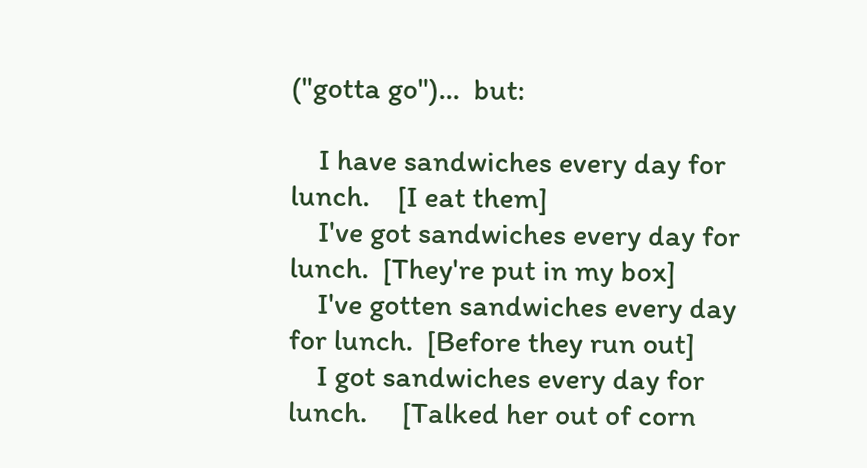("gotta go")...  but:

    I have sandwiches every day for lunch.    [I eat them]
    I've got sandwiches every day for lunch.  [They're put in my box]
    I've gotten sandwiches every day for lunch.  [Before they run out]
    I got sandwiches every day for lunch.     [Talked her out of corn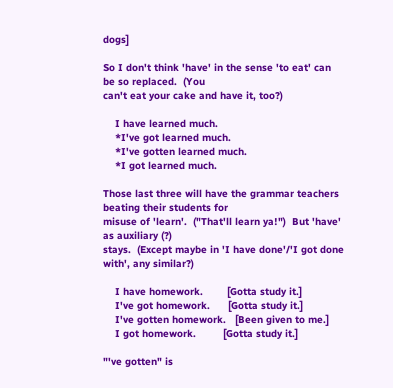dogs]

So I don't think 'have' in the sense 'to eat' can be so replaced.  (You
can't eat your cake and have it, too?)

    I have learned much.
    *I've got learned much.
    *I've gotten learned much.
    *I got learned much.

Those last three will have the grammar teachers beating their students for
misuse of 'learn'.  ("That'll learn ya!")  But 'have' as auxiliary (?)
stays.  (Except maybe in 'I have done'/'I got done with', any similar?)

    I have homework.        [Gotta study it.]
    I've got homework.      [Gotta study it.]
    I've gotten homework.   [Been given to me.]
    I got homework.         [Gotta study it.]

"'ve gotten" is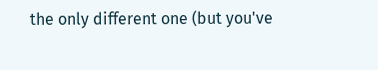the only different one (but you've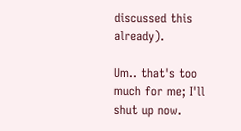discussed this already).

Um.. that's too much for me; I'll shut up now.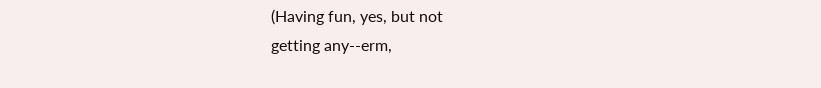(Having fun, yes, but not
getting any--erm,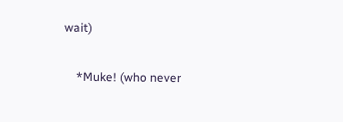wait)

    *Muke! (who never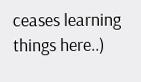ceases learning things here..)